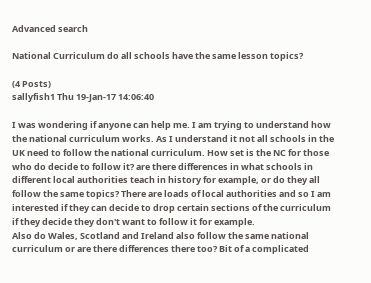Advanced search

National Curriculum do all schools have the same lesson topics?

(4 Posts)
sallyfish1 Thu 19-Jan-17 14:06:40

I was wondering if anyone can help me. I am trying to understand how the national curriculum works. As I understand it not all schools in the UK need to follow the national curriculum. How set is the NC for those who do decide to follow it? are there differences in what schools in different local authorities teach in history for example, or do they all follow the same topics? There are loads of local authorities and so I am interested if they can decide to drop certain sections of the curriculum if they decide they don't want to follow it for example.
Also do Wales, Scotland and Ireland also follow the same national curriculum or are there differences there too? Bit of a complicated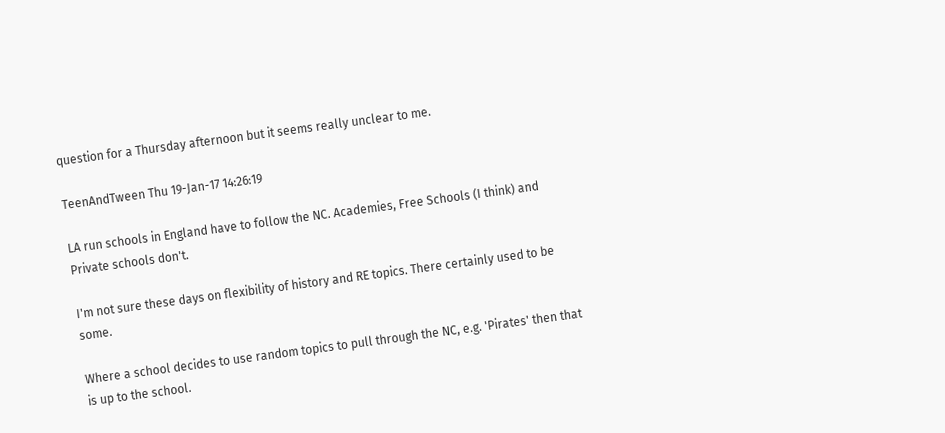question for a Thursday afternoon but it seems really unclear to me.

TeenAndTween Thu 19-Jan-17 14:26:19

LA run schools in England have to follow the NC. Academies, Free Schools (I think) and Private schools don't.

I'm not sure these days on flexibility of history and RE topics. There certainly used to be some.

Where a school decides to use random topics to pull through the NC, e.g. 'Pirates' then that is up to the school.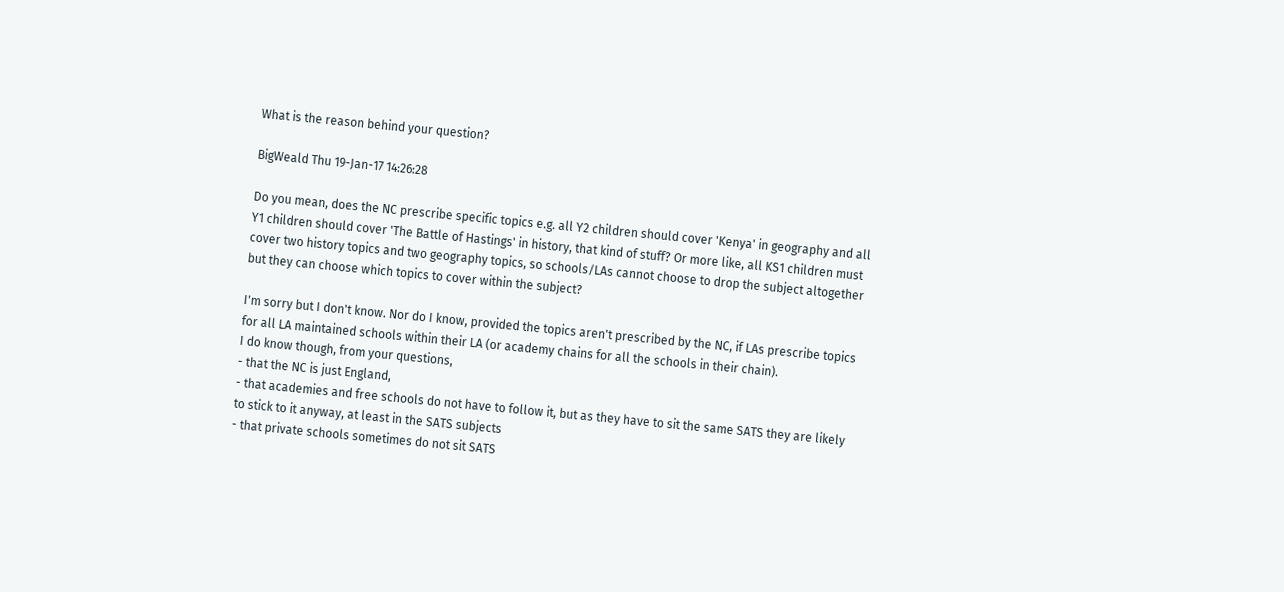What is the reason behind your question?

BigWeald Thu 19-Jan-17 14:26:28

Do you mean, does the NC prescribe specific topics e.g. all Y2 children should cover 'Kenya' in geography and all Y1 children should cover 'The Battle of Hastings' in history, that kind of stuff? Or more like, all KS1 children must cover two history topics and two geography topics, so schools/LAs cannot choose to drop the subject altogether but they can choose which topics to cover within the subject?

I'm sorry but I don't know. Nor do I know, provided the topics aren't prescribed by the NC, if LAs prescribe topics for all LA maintained schools within their LA (or academy chains for all the schools in their chain).
I do know though, from your questions,
- that the NC is just England,
- that academies and free schools do not have to follow it, but as they have to sit the same SATS they are likely to stick to it anyway, at least in the SATS subjects
- that private schools sometimes do not sit SATS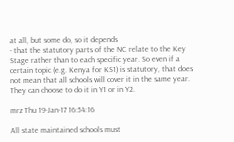at all, but some do, so it depends
- that the statutory parts of the NC relate to the Key Stage rather than to each specific year. So even if a certain topic (e.g. Kenya for KS1) is statutory, that does not mean that all schools will cover it in the same year. They can choose to do it in Y1 or in Y2.

mrz Thu 19-Jan-17 16:54:16

All state maintained schools must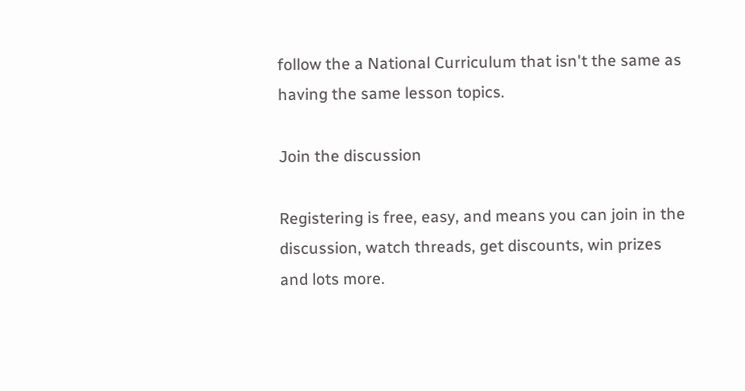follow the a National Curriculum that isn't the same as having the same lesson topics.

Join the discussion

Registering is free, easy, and means you can join in the discussion, watch threads, get discounts, win prizes and lots more.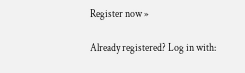Register now »

Already registered? Log in with: